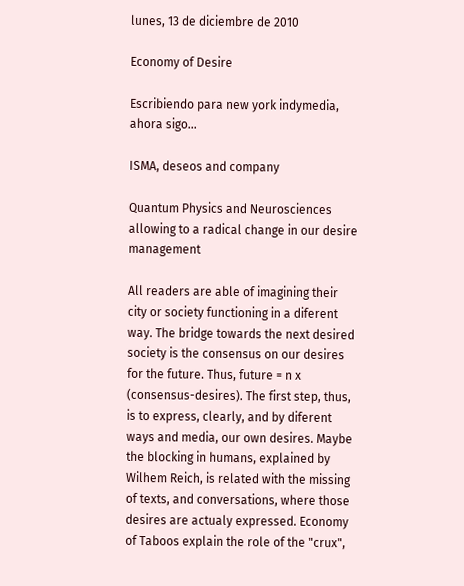lunes, 13 de diciembre de 2010

Economy of Desire

Escribiendo para new york indymedia, ahora sigo...

ISMA, deseos and company

Quantum Physics and Neurosciences allowing to a radical change in our desire management

All readers are able of imagining their city or society functioning in a diferent way. The bridge towards the next desired society is the consensus on our desires for the future. Thus, future = n x (consensus-desires). The first step, thus, is to express, clearly, and by diferent ways and media, our own desires. Maybe the blocking in humans, explained by Wilhem Reich, is related with the missing of texts, and conversations, where those desires are actualy expressed. Economy of Taboos explain the role of the "crux",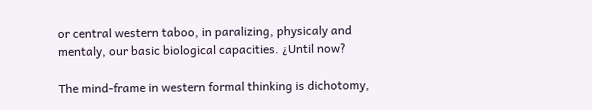or central western taboo, in paralizing, physicaly and mentaly, our basic biological capacities. ¿Until now?

The mind-frame in western formal thinking is dichotomy,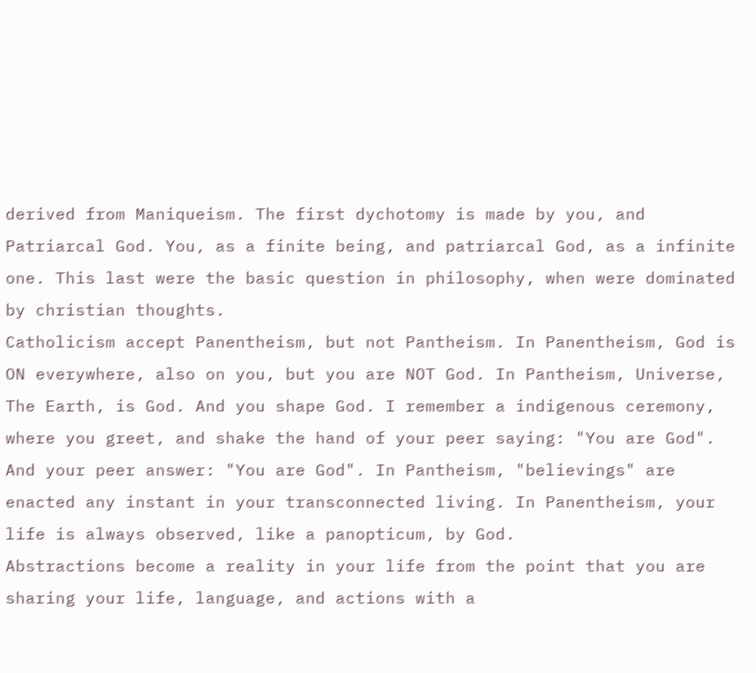derived from Maniqueism. The first dychotomy is made by you, and Patriarcal God. You, as a finite being, and patriarcal God, as a infinite one. This last were the basic question in philosophy, when were dominated by christian thoughts.
Catholicism accept Panentheism, but not Pantheism. In Panentheism, God is ON everywhere, also on you, but you are NOT God. In Pantheism, Universe, The Earth, is God. And you shape God. I remember a indigenous ceremony, where you greet, and shake the hand of your peer saying: "You are God". And your peer answer: "You are God". In Pantheism, "believings" are enacted any instant in your transconnected living. In Panentheism, your life is always observed, like a panopticum, by God.
Abstractions become a reality in your life from the point that you are sharing your life, language, and actions with a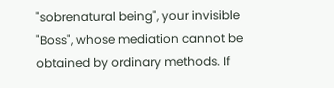"sobrenatural being", your invisible "Boss", whose mediation cannot be obtained by ordinary methods. If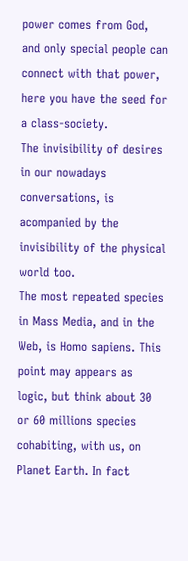power comes from God, and only special people can connect with that power, here you have the seed for a class-society.
The invisibility of desires in our nowadays conversations, is acompanied by the invisibility of the physical world too.
The most repeated species in Mass Media, and in the Web, is Homo sapiens. This point may appears as logic, but think about 30 or 60 millions species cohabiting, with us, on Planet Earth. In fact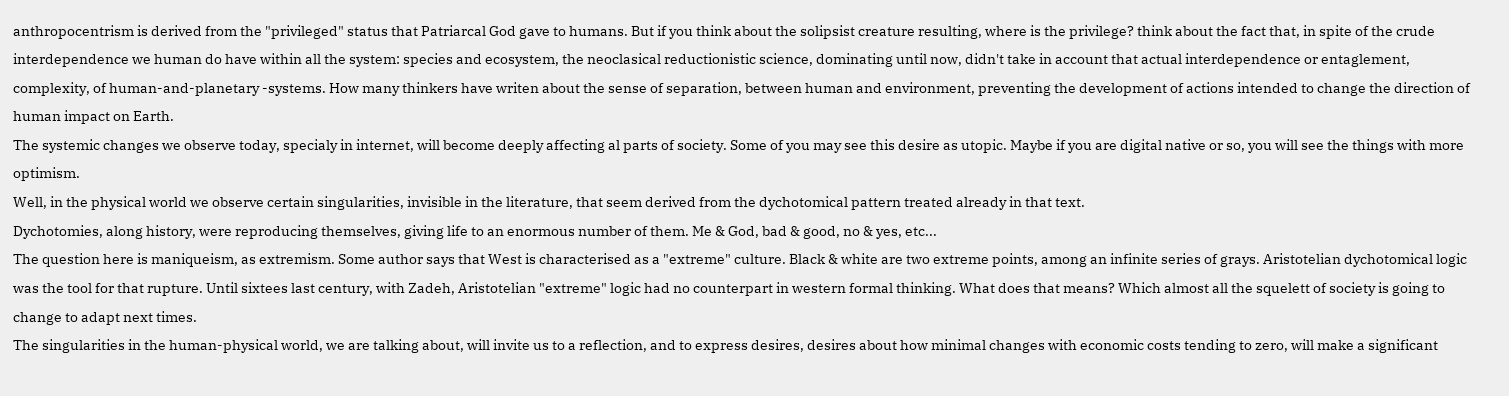anthropocentrism is derived from the "privileged" status that Patriarcal God gave to humans. But if you think about the solipsist creature resulting, where is the privilege? think about the fact that, in spite of the crude interdependence we human do have within all the system: species and ecosystem, the neoclasical reductionistic science, dominating until now, didn't take in account that actual interdependence or entaglement, complexity, of human-and-planetary -systems. How many thinkers have writen about the sense of separation, between human and environment, preventing the development of actions intended to change the direction of human impact on Earth.
The systemic changes we observe today, specialy in internet, will become deeply affecting al parts of society. Some of you may see this desire as utopic. Maybe if you are digital native or so, you will see the things with more optimism.
Well, in the physical world we observe certain singularities, invisible in the literature, that seem derived from the dychotomical pattern treated already in that text.
Dychotomies, along history, were reproducing themselves, giving life to an enormous number of them. Me & God, bad & good, no & yes, etc...
The question here is maniqueism, as extremism. Some author says that West is characterised as a "extreme" culture. Black & white are two extreme points, among an infinite series of grays. Aristotelian dychotomical logic was the tool for that rupture. Until sixtees last century, with Zadeh, Aristotelian "extreme" logic had no counterpart in western formal thinking. What does that means? Which almost all the squelett of society is going to change to adapt next times.
The singularities in the human-physical world, we are talking about, will invite us to a reflection, and to express desires, desires about how minimal changes with economic costs tending to zero, will make a significant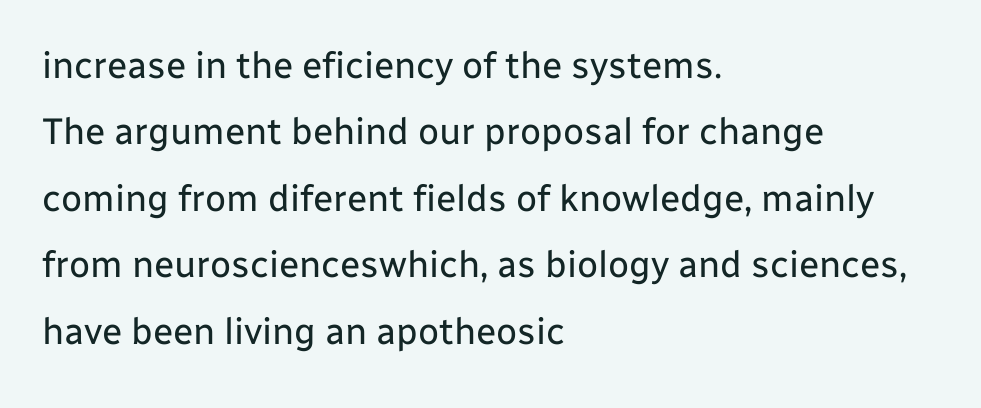increase in the eficiency of the systems.
The argument behind our proposal for change coming from diferent fields of knowledge, mainly from neuroscienceswhich, as biology and sciences, have been living an apotheosic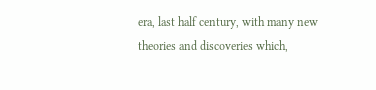era, last half century, with many new theories and discoveries which,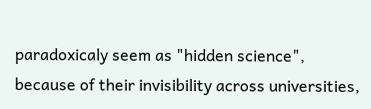paradoxicaly seem as "hidden science", because of their invisibility across universities,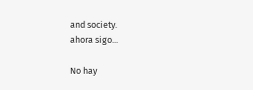and society.
ahora sigo...

No hay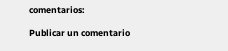comentarios:

Publicar un comentario